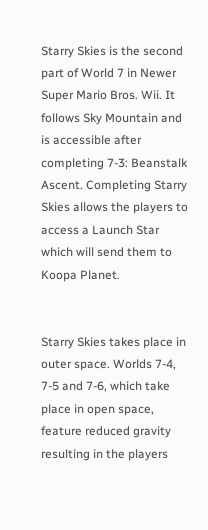Starry Skies is the second part of World 7 in Newer Super Mario Bros. Wii. It follows Sky Mountain and is accessible after completing 7-3: Beanstalk Ascent. Completing Starry Skies allows the players to access a Launch Star which will send them to Koopa Planet.


Starry Skies takes place in outer space. Worlds 7-4, 7-5 and 7-6, which take place in open space, feature reduced gravity resulting in the players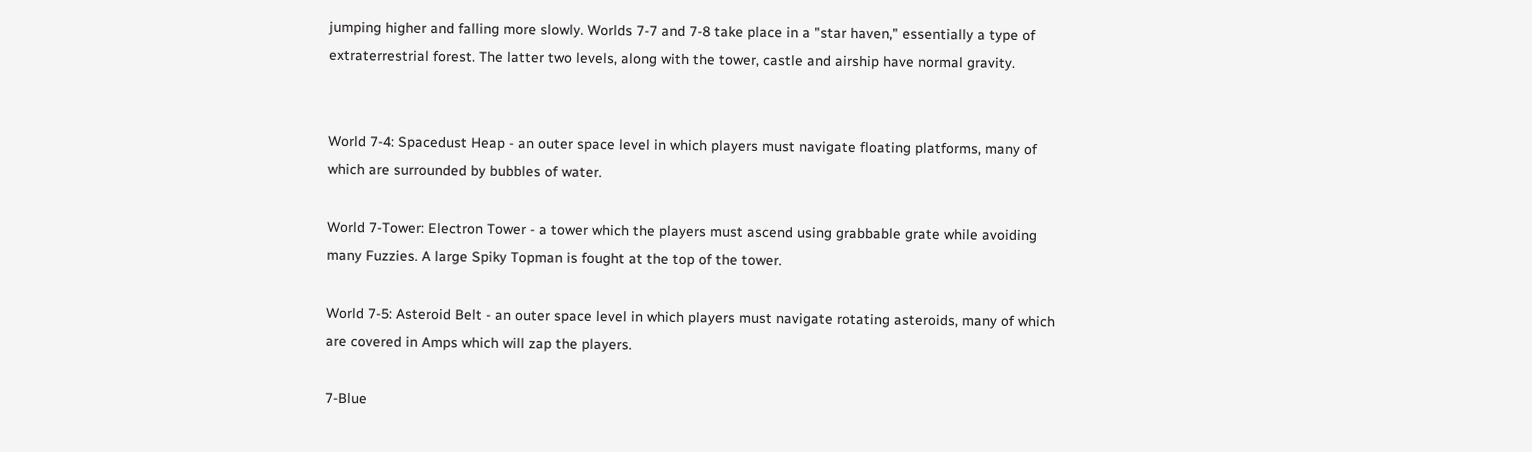jumping higher and falling more slowly. Worlds 7-7 and 7-8 take place in a "star haven," essentially a type of extraterrestrial forest. The latter two levels, along with the tower, castle and airship have normal gravity.


World 7-4: Spacedust Heap - an outer space level in which players must navigate floating platforms, many of which are surrounded by bubbles of water.

World 7-Tower: Electron Tower - a tower which the players must ascend using grabbable grate while avoiding many Fuzzies. A large Spiky Topman is fought at the top of the tower.

World 7-5: Asteroid Belt - an outer space level in which players must navigate rotating asteroids, many of which are covered in Amps which will zap the players.

7-Blue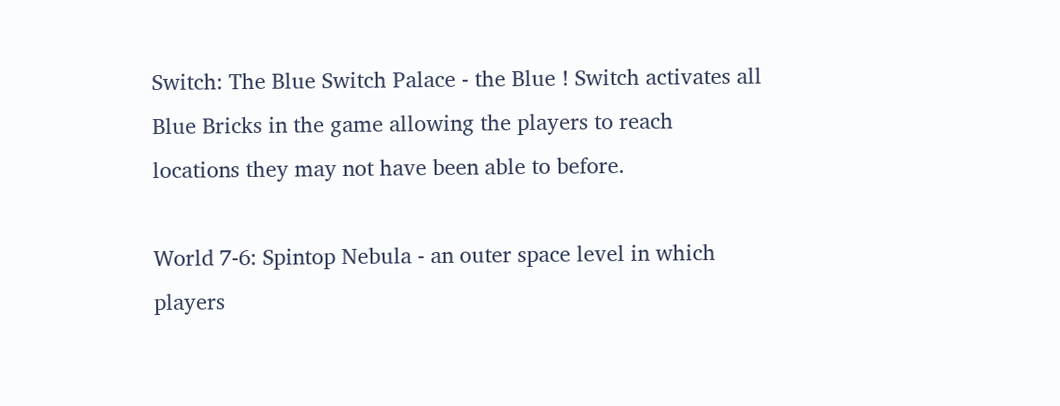Switch: The Blue Switch Palace - the Blue ! Switch activates all Blue Bricks in the game allowing the players to reach locations they may not have been able to before.

World 7-6: Spintop Nebula - an outer space level in which players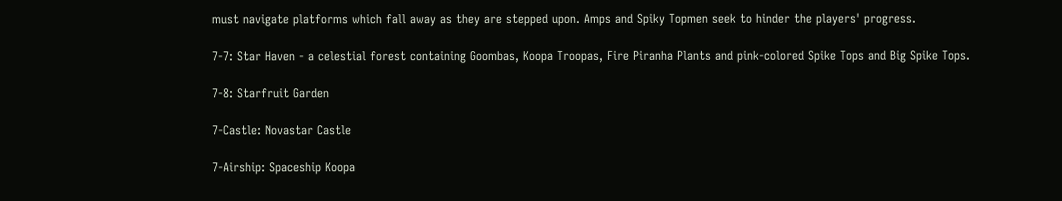must navigate platforms which fall away as they are stepped upon. Amps and Spiky Topmen seek to hinder the players' progress.

7-7: Star Haven - a celestial forest containing Goombas, Koopa Troopas, Fire Piranha Plants and pink-colored Spike Tops and Big Spike Tops.

7-8: Starfruit Garden

7-Castle: Novastar Castle

7-Airship: Spaceship Koopa